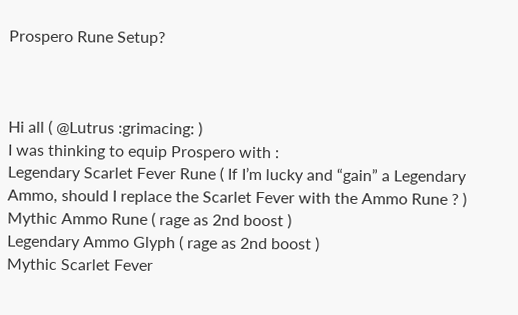Prospero Rune Setup?



Hi all ( @Lutrus :grimacing: )
I was thinking to equip Prospero with :
Legendary Scarlet Fever Rune ( If I’m lucky and “gain” a Legendary Ammo, should I replace the Scarlet Fever with the Ammo Rune ? )
Mythic Ammo Rune ( rage as 2nd boost )
Legendary Ammo Glyph ( rage as 2nd boost )
Mythic Scarlet Fever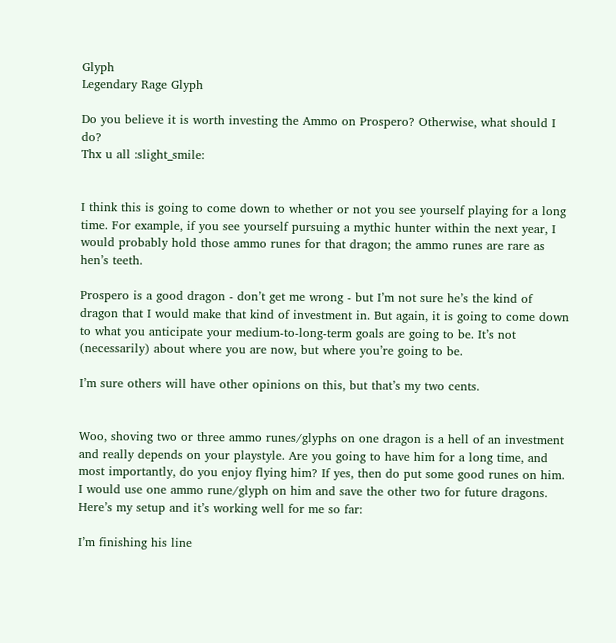Glyph
Legendary Rage Glyph

Do you believe it is worth investing the Ammo on Prospero? Otherwise, what should I do?
Thx u all :slight_smile:


I think this is going to come down to whether or not you see yourself playing for a long time. For example, if you see yourself pursuing a mythic hunter within the next year, I would probably hold those ammo runes for that dragon; the ammo runes are rare as hen’s teeth.

Prospero is a good dragon - don’t get me wrong - but I’m not sure he’s the kind of dragon that I would make that kind of investment in. But again, it is going to come down to what you anticipate your medium-to-long-term goals are going to be. It’s not (necessarily) about where you are now, but where you’re going to be.

I’m sure others will have other opinions on this, but that’s my two cents.


Woo, shoving two or three ammo runes/glyphs on one dragon is a hell of an investment and really depends on your playstyle. Are you going to have him for a long time, and most importantly, do you enjoy flying him? If yes, then do put some good runes on him. I would use one ammo rune/glyph on him and save the other two for future dragons.
Here’s my setup and it’s working well for me so far:

I’m finishing his line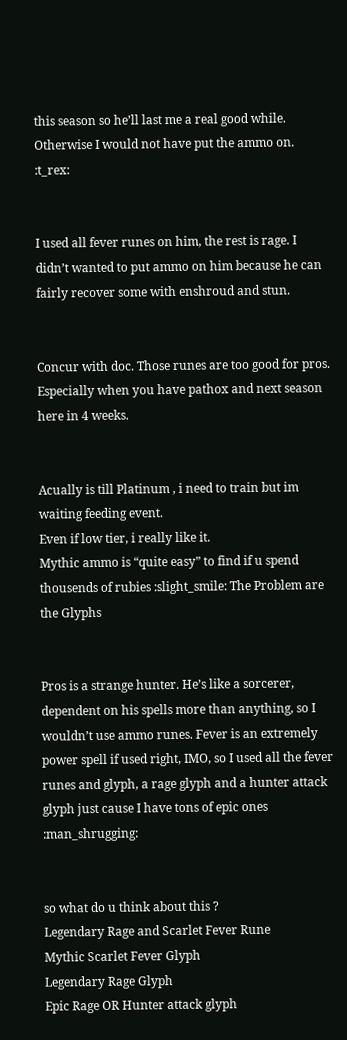this season so he’ll last me a real good while. Otherwise I would not have put the ammo on. :t_rex:


I used all fever runes on him, the rest is rage. I didn’t wanted to put ammo on him because he can fairly recover some with enshroud and stun.


Concur with doc. Those runes are too good for pros. Especially when you have pathox and next season here in 4 weeks.


Acually is till Platinum , i need to train but im waiting feeding event.
Even if low tier, i really like it.
Mythic ammo is “quite easy” to find if u spend thousends of rubies :slight_smile: The Problem are the Glyphs


Pros is a strange hunter. He’s like a sorcerer, dependent on his spells more than anything, so I wouldn’t use ammo runes. Fever is an extremely power spell if used right, IMO, so I used all the fever runes and glyph, a rage glyph and a hunter attack glyph just cause I have tons of epic ones :man_shrugging:


so what do u think about this ?
Legendary Rage and Scarlet Fever Rune
Mythic Scarlet Fever Glyph
Legendary Rage Glyph
Epic Rage OR Hunter attack glyph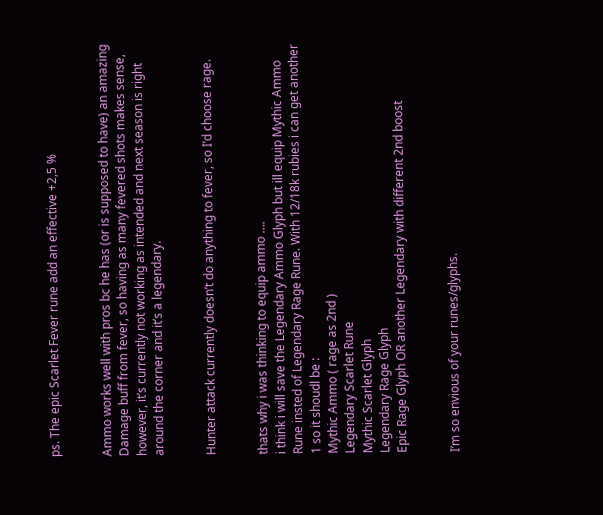ps. The epic Scarlet Fever rune add an effective +2,5 %


Ammo works well with pros bc he has (or is supposed to have) an amazing Damage buff from fever, so having as many fevered shots makes sense, however, it’s currently not working as intended and next season is right around the corner and it’s a legendary.


Hunter attack currently doesn’t do anything to fever, so I’d choose rage.


thats why i was thinking to equip ammo ….
i think i will save the Legendary Ammo Glyph but ill equip Mythic Ammo Rune insted of Legendary Rage Rune. With 12/18k rubies i can get another 1 so it shoudl be :
Mythic Ammo ( rage as 2nd )
Legendary Scarlet Rune
Mythic Scarlet Glyph
Legendary Rage Glyph
Epic Rage Glyph OR another Legendary with different 2nd boost


I’m so envious of your runes/glyphs.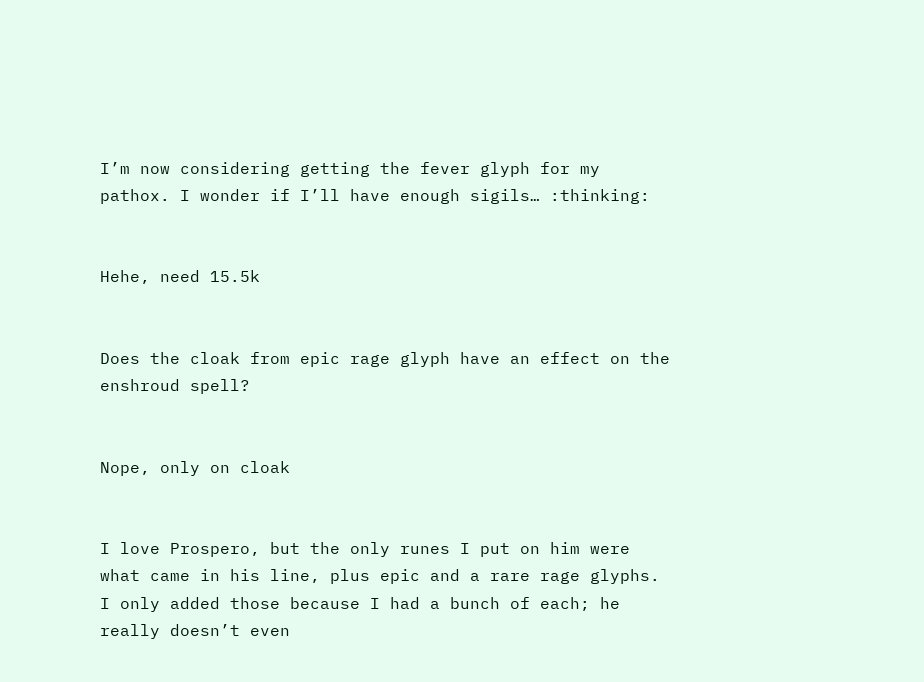I’m now considering getting the fever glyph for my pathox. I wonder if I’ll have enough sigils… :thinking:


Hehe, need 15.5k


Does the cloak from epic rage glyph have an effect on the enshroud spell?


Nope, only on cloak


I love Prospero, but the only runes I put on him were what came in his line, plus epic and a rare rage glyphs. I only added those because I had a bunch of each; he really doesn’t even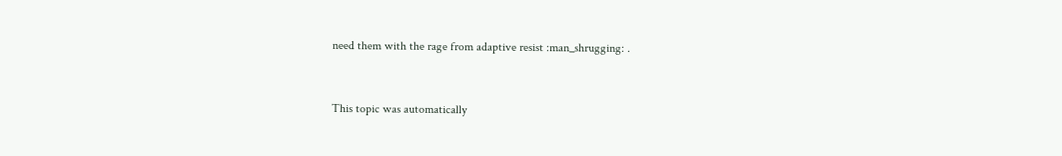need them with the rage from adaptive resist :man_shrugging: .


This topic was automatically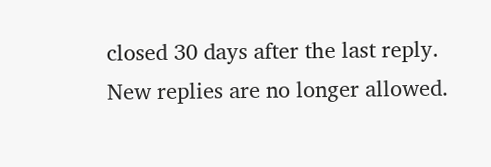closed 30 days after the last reply. New replies are no longer allowed.